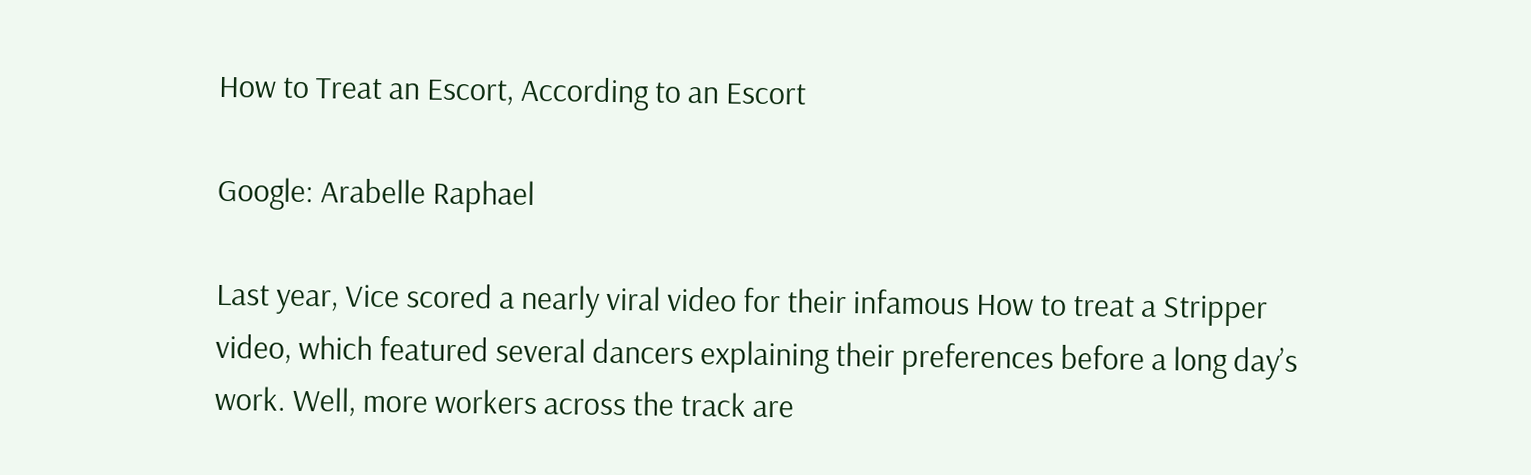How to Treat an Escort, According to an Escort

Google: Arabelle Raphael

Last year, Vice scored a nearly viral video for their infamous How to treat a Stripper video, which featured several dancers explaining their preferences before a long day’s work. Well, more workers across the track are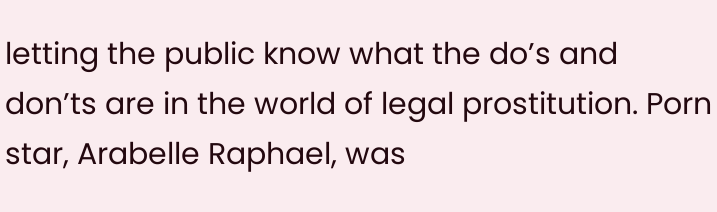letting the public know what the do’s and don’ts are in the world of legal prostitution. Porn star, Arabelle Raphael, was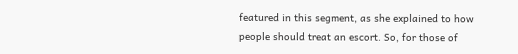featured in this segment, as she explained to how people should treat an escort. So, for those of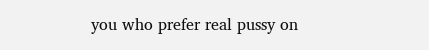you who prefer real pussy on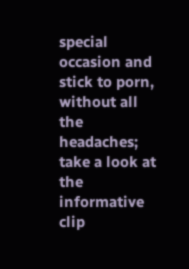special occasion and stick to porn, without all the headaches; take a look at the informative clip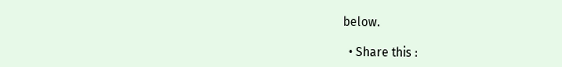below.

  • Share this :